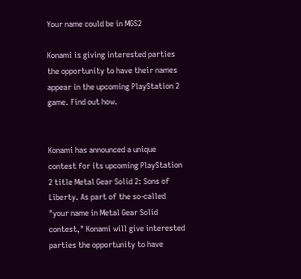Your name could be in MGS2

Konami is giving interested parties the opportunity to have their names appear in the upcoming PlayStation 2 game. Find out how.


Konami has announced a unique contest for its upcoming PlayStation 2 title Metal Gear Solid 2: Sons of Liberty. As part of the so-called "your name in Metal Gear Solid contest," Konami will give interested parties the opportunity to have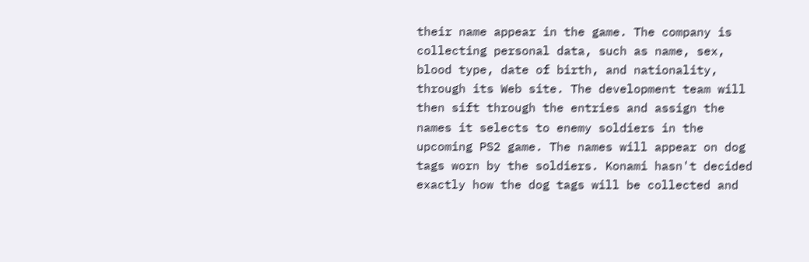their name appear in the game. The company is collecting personal data, such as name, sex, blood type, date of birth, and nationality, through its Web site. The development team will then sift through the entries and assign the names it selects to enemy soldiers in the upcoming PS2 game. The names will appear on dog tags worn by the soldiers. Konami hasn't decided exactly how the dog tags will be collected and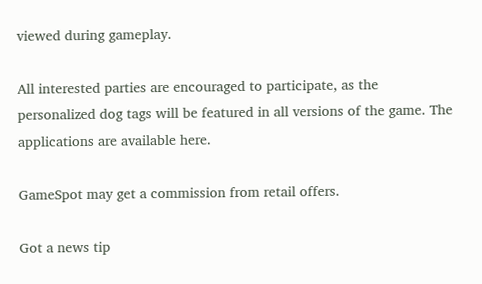viewed during gameplay.

All interested parties are encouraged to participate, as the personalized dog tags will be featured in all versions of the game. The applications are available here.

GameSpot may get a commission from retail offers.

Got a news tip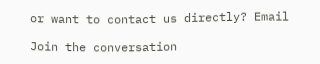or want to contact us directly? Email

Join the conversation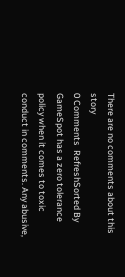There are no comments about this story
0 Comments  RefreshSorted By
GameSpot has a zero tolerance policy when it comes to toxic conduct in comments. Any abusive,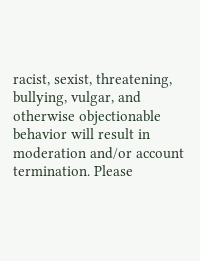racist, sexist, threatening, bullying, vulgar, and otherwise objectionable behavior will result in moderation and/or account termination. Please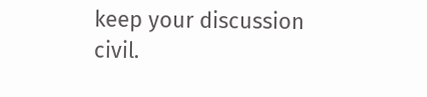keep your discussion civil.